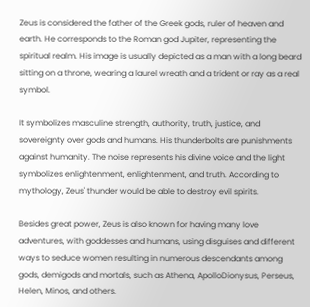Zeus is considered the father of the Greek gods, ruler of heaven and earth. He corresponds to the Roman god Jupiter, representing the spiritual realm. His image is usually depicted as a man with a long beard sitting on a throne, wearing a laurel wreath and a trident or ray as a real symbol.

It symbolizes masculine strength, authority, truth, justice, and sovereignty over gods and humans. His thunderbolts are punishments against humanity. The noise represents his divine voice and the light symbolizes enlightenment, enlightenment, and truth. According to mythology, Zeus' thunder would be able to destroy evil spirits.

Besides great power, Zeus is also known for having many love adventures, with goddesses and humans, using disguises and different ways to seduce women resulting in numerous descendants among gods, demigods and mortals, such as Athena, ApolloDionysus, Perseus, Helen, Minos, and others.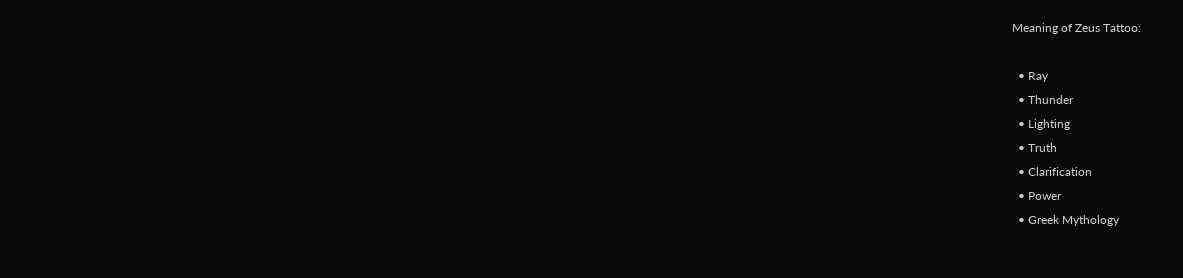Meaning of Zeus Tattoo:

  • Ray
  • Thunder
  • Lighting
  • Truth
  • Clarification
  • Power
  • Greek Mythology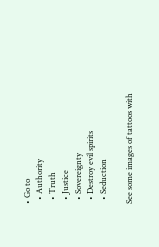• Go to
  • Authority
  • Truth
  • Justice
  • Sovereignty
  • Destroy evil spirits
  • Seduction

See some images of tattoos with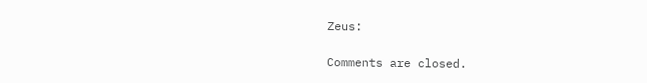Zeus:

Comments are closed.